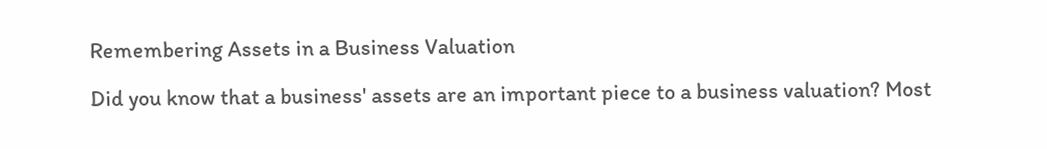Remembering Assets in a Business Valuation

Did you know that a business' assets are an important piece to a business valuation? Most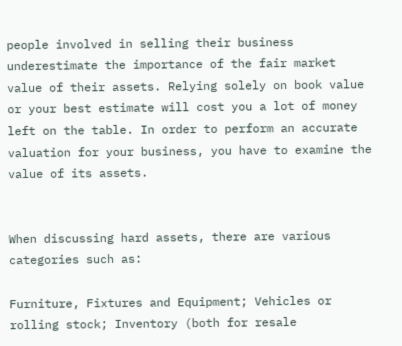people involved in selling their business underestimate the importance of the fair market value of their assets. Relying solely on book value or your best estimate will cost you a lot of money left on the table. In order to perform an accurate valuation for your business, you have to examine the value of its assets.


When discussing hard assets, there are various categories such as:

Furniture, Fixtures and Equipment; Vehicles or rolling stock; Inventory (both for resale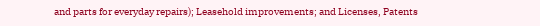and parts for everyday repairs); Leasehold improvements; and Licenses, Patents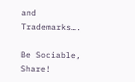and Trademarks….

Be Sociable, Share!